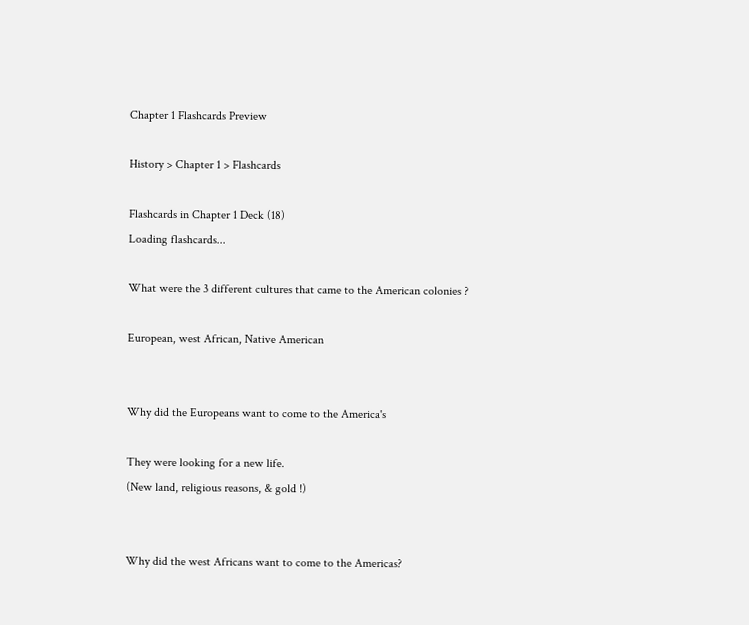Chapter 1 Flashcards Preview

History > Chapter 1 > Flashcards

Flashcards in Chapter 1 Deck (18)
Loading flashcards...

What were the 3 different cultures that came to the American colonies ?

European, west African, Native American


Why did the Europeans want to come to the America's

They were looking for a new life.
(New land, religious reasons, & gold !)


Why did the west Africans want to come to the Americas?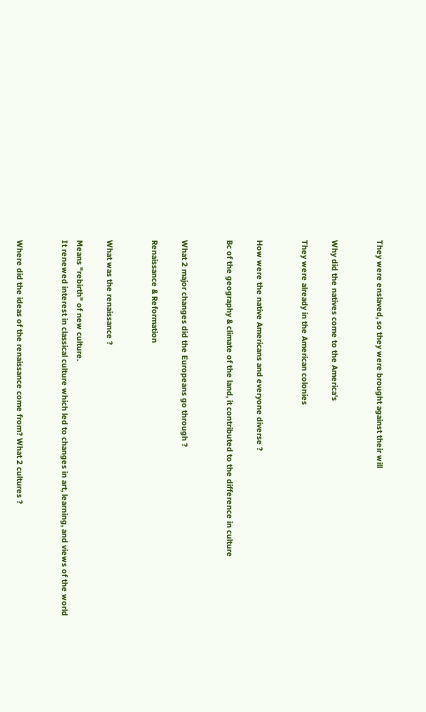They were enslaved, so they were brought against their will


Why did the natives come to the America's

They were already in the American colonies


How were the native Americans and everyone diverse ?

Bc of the geography & climate of the land, it contributed to the difference in culture


What 2 major changes did the Europeans go through ?

Renaissance & Reformation


What was the renaissance ?

Means "rebirth" of new culture.
It renewed interest in classical culture which led to changes in art, learning, and views of the world


Where did the ideas of the renaissance come from? What 2 cultures ?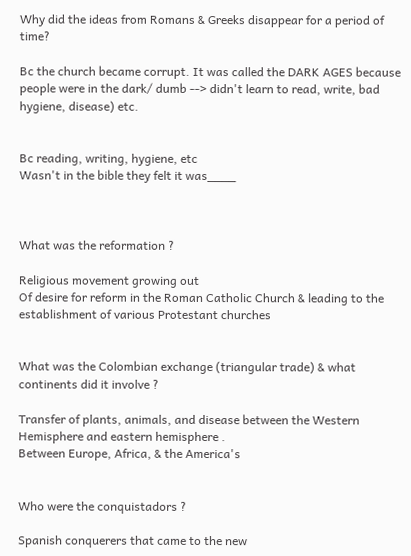Why did the ideas from Romans & Greeks disappear for a period of time?

Bc the church became corrupt. It was called the DARK AGES because people were in the dark/ dumb --> didn't learn to read, write, bad hygiene, disease) etc.


Bc reading, writing, hygiene, etc
Wasn't in the bible they felt it was____



What was the reformation ?

Religious movement growing out
Of desire for reform in the Roman Catholic Church & leading to the establishment of various Protestant churches


What was the Colombian exchange (triangular trade) & what continents did it involve ?

Transfer of plants, animals, and disease between the Western Hemisphere and eastern hemisphere .
Between Europe, Africa, & the America's


Who were the conquistadors ?

Spanish conquerers that came to the new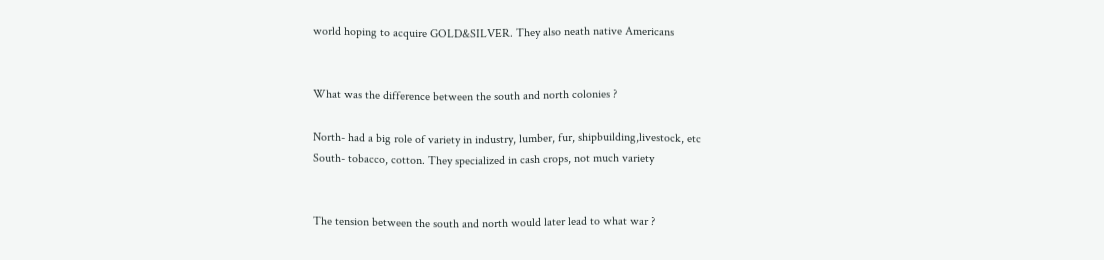world hoping to acquire GOLD&SILVER. They also neath native Americans


What was the difference between the south and north colonies ?

North- had a big role of variety in industry, lumber, fur, shipbuilding,livestock, etc
South- tobacco, cotton. They specialized in cash crops, not much variety


The tension between the south and north would later lead to what war ?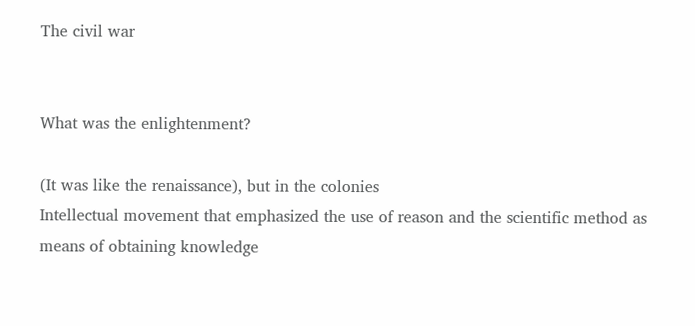The civil war


What was the enlightenment?

(It was like the renaissance), but in the colonies
Intellectual movement that emphasized the use of reason and the scientific method as means of obtaining knowledge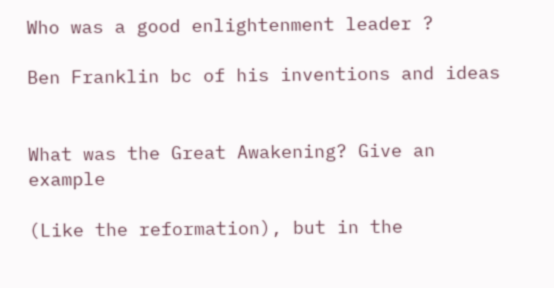Who was a good enlightenment leader ?

Ben Franklin bc of his inventions and ideas


What was the Great Awakening? Give an example

(Like the reformation), but in the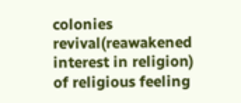colonies revival(reawakened interest in religion) of religious feeling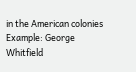in the American colonies
Example: George Whitfield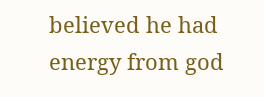believed he had energy from god